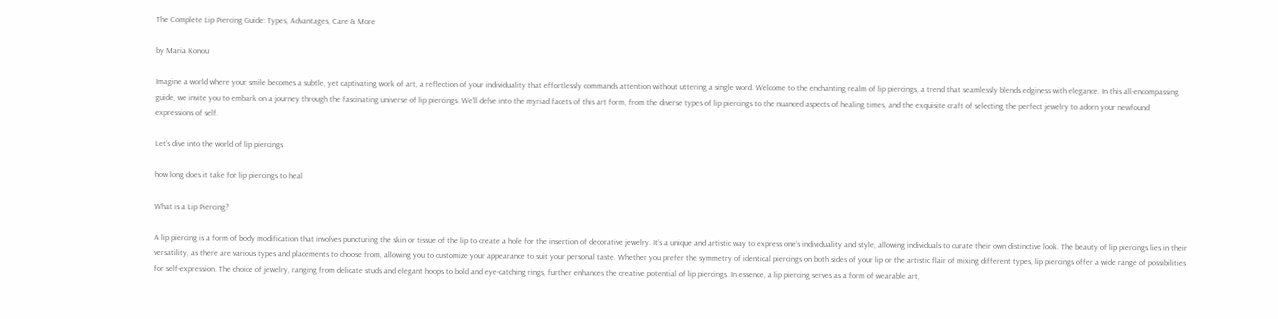The Complete Lip Piercing Guide: Types, Advantages, Care & More

by Maria Konou

Imagine a world where your smile becomes a subtle, yet captivating work of art, a reflection of your individuality that effortlessly commands attention without uttering a single word. Welcome to the enchanting realm of lip piercings, a trend that seamlessly blends edginess with elegance. In this all-encompassing guide, we invite you to embark on a journey through the fascinating universe of lip piercings. We’ll delve into the myriad facets of this art form, from the diverse types of lip piercings to the nuanced aspects of healing times, and the exquisite craft of selecting the perfect jewelry to adorn your newfound expressions of self.

Let’s dive into the world of lip piercings

how long does it take for lip piercings to heal

What is a Lip Piercing?

A lip piercing is a form of body modification that involves puncturing the skin or tissue of the lip to create a hole for the insertion of decorative jewelry. It’s a unique and artistic way to express one’s individuality and style, allowing individuals to curate their own distinctive look. The beauty of lip piercings lies in their versatility, as there are various types and placements to choose from, allowing you to customize your appearance to suit your personal taste. Whether you prefer the symmetry of identical piercings on both sides of your lip or the artistic flair of mixing different types, lip piercings offer a wide range of possibilities for self-expression. The choice of jewelry, ranging from delicate studs and elegant hoops to bold and eye-catching rings, further enhances the creative potential of lip piercings. In essence, a lip piercing serves as a form of wearable art,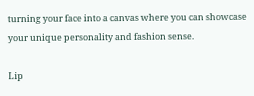turning your face into a canvas where you can showcase your unique personality and fashion sense.

Lip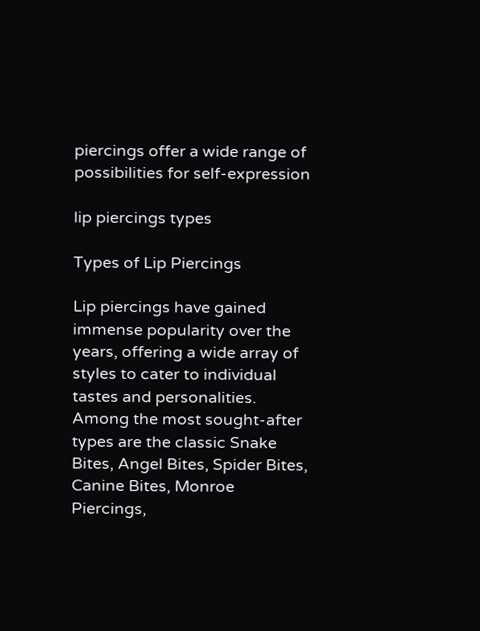piercings offer a wide range of possibilities for self-expression

lip piercings types

Types of Lip Piercings

Lip piercings have gained immense popularity over the years, offering a wide array of styles to cater to individual tastes and personalities. Among the most sought-after types are the classic Snake Bites, Angel Bites, Spider Bites, Canine Bites, Monroe Piercings,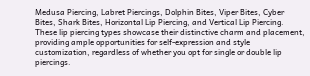Medusa Piercing, Labret Piercings, Dolphin Bites, Viper Bites, Cyber Bites, Shark Bites, Horizontal Lip Piercing, and Vertical Lip Piercing. These lip piercing types showcase their distinctive charm and placement, providing ample opportunities for self-expression and style customization, regardless of whether you opt for single or double lip piercings.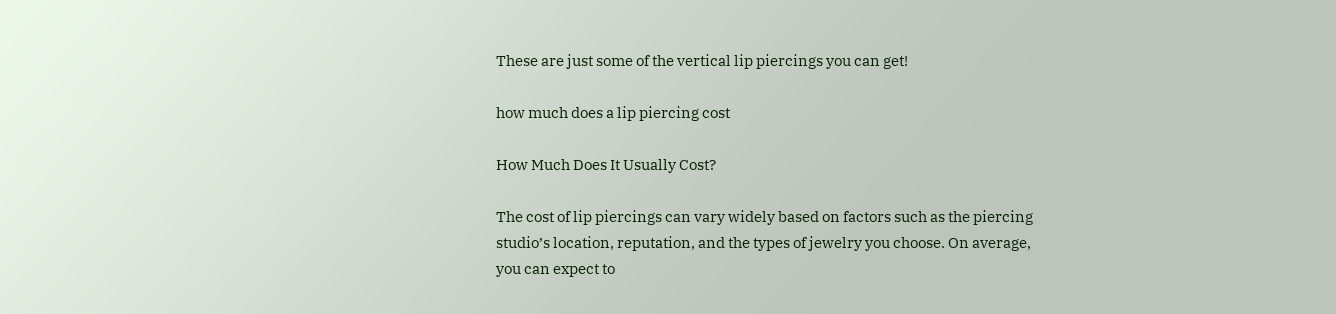These are just some of the vertical lip piercings you can get!

how much does a lip piercing cost

How Much Does It Usually Cost?

The cost of lip piercings can vary widely based on factors such as the piercing studio’s location, reputation, and the types of jewelry you choose. On average, you can expect to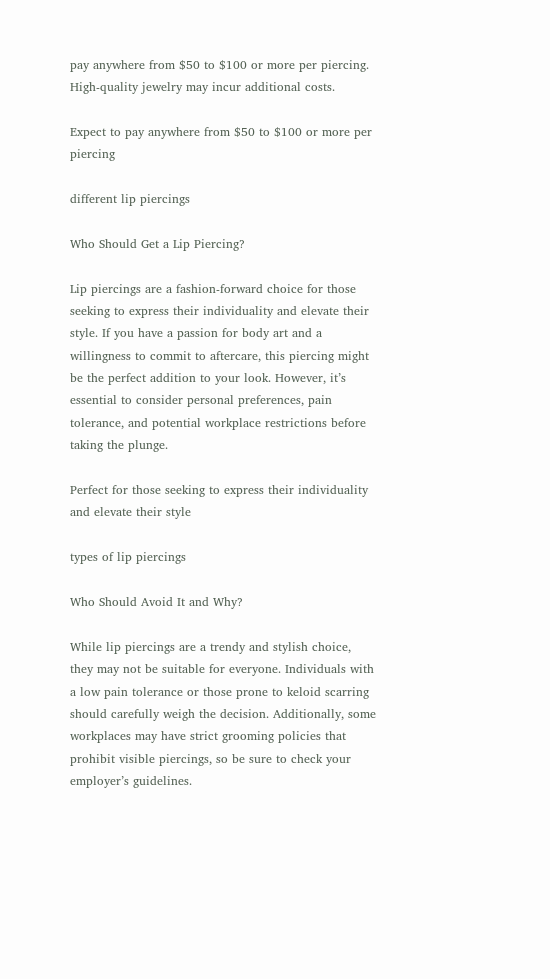pay anywhere from $50 to $100 or more per piercing. High-quality jewelry may incur additional costs.

Expect to pay anywhere from $50 to $100 or more per piercing

different lip piercings

Who Should Get a Lip Piercing?

Lip piercings are a fashion-forward choice for those seeking to express their individuality and elevate their style. If you have a passion for body art and a willingness to commit to aftercare, this piercing might be the perfect addition to your look. However, it’s essential to consider personal preferences, pain tolerance, and potential workplace restrictions before taking the plunge.

Perfect for those seeking to express their individuality and elevate their style

types of lip piercings

Who Should Avoid It and Why?

While lip piercings are a trendy and stylish choice, they may not be suitable for everyone. Individuals with a low pain tolerance or those prone to keloid scarring should carefully weigh the decision. Additionally, some workplaces may have strict grooming policies that prohibit visible piercings, so be sure to check your employer’s guidelines.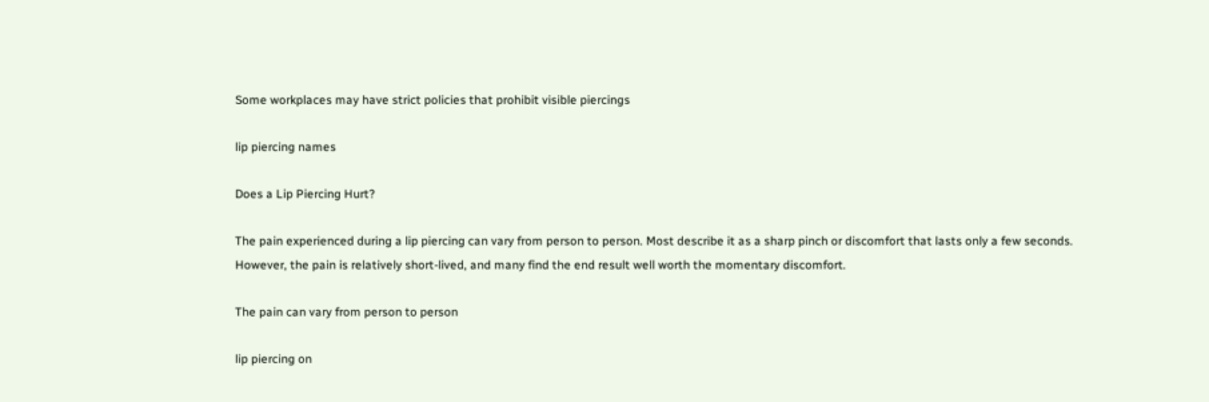Some workplaces may have strict policies that prohibit visible piercings

lip piercing names

Does a Lip Piercing Hurt?

The pain experienced during a lip piercing can vary from person to person. Most describe it as a sharp pinch or discomfort that lasts only a few seconds. However, the pain is relatively short-lived, and many find the end result well worth the momentary discomfort.

The pain can vary from person to person

lip piercing on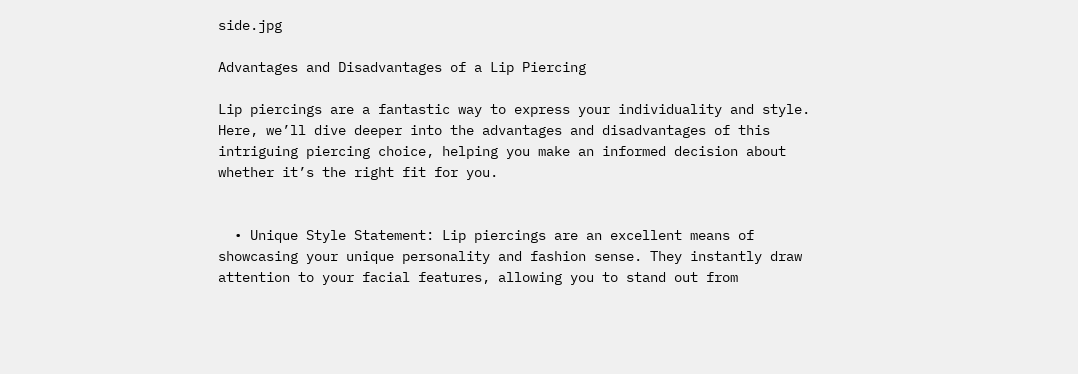side.jpg

Advantages and Disadvantages of a Lip Piercing

Lip piercings are a fantastic way to express your individuality and style. Here, we’ll dive deeper into the advantages and disadvantages of this intriguing piercing choice, helping you make an informed decision about whether it’s the right fit for you.


  • Unique Style Statement: Lip piercings are an excellent means of showcasing your unique personality and fashion sense. They instantly draw attention to your facial features, allowing you to stand out from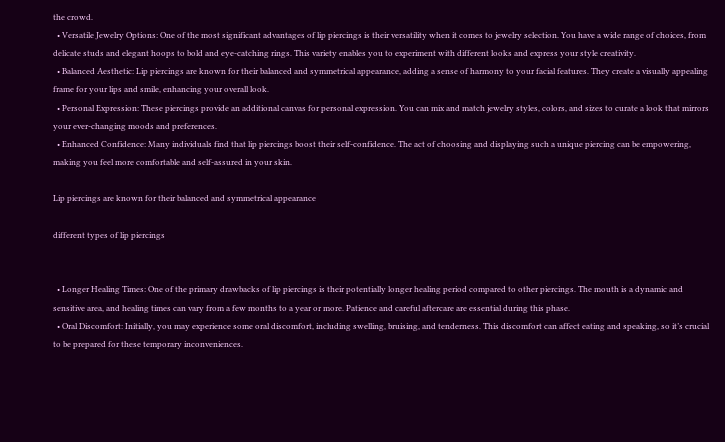the crowd.
  • Versatile Jewelry Options: One of the most significant advantages of lip piercings is their versatility when it comes to jewelry selection. You have a wide range of choices, from delicate studs and elegant hoops to bold and eye-catching rings. This variety enables you to experiment with different looks and express your style creativity.
  • Balanced Aesthetic: Lip piercings are known for their balanced and symmetrical appearance, adding a sense of harmony to your facial features. They create a visually appealing frame for your lips and smile, enhancing your overall look.
  • Personal Expression: These piercings provide an additional canvas for personal expression. You can mix and match jewelry styles, colors, and sizes to curate a look that mirrors your ever-changing moods and preferences.
  • Enhanced Confidence: Many individuals find that lip piercings boost their self-confidence. The act of choosing and displaying such a unique piercing can be empowering, making you feel more comfortable and self-assured in your skin.

Lip piercings are known for their balanced and symmetrical appearance

different types of lip piercings


  • Longer Healing Times: One of the primary drawbacks of lip piercings is their potentially longer healing period compared to other piercings. The mouth is a dynamic and sensitive area, and healing times can vary from a few months to a year or more. Patience and careful aftercare are essential during this phase.
  • Oral Discomfort: Initially, you may experience some oral discomfort, including swelling, bruising, and tenderness. This discomfort can affect eating and speaking, so it’s crucial to be prepared for these temporary inconveniences.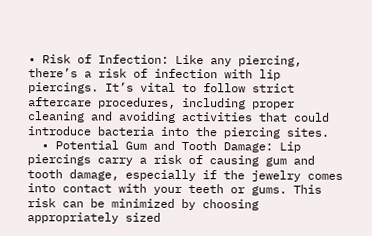• Risk of Infection: Like any piercing, there’s a risk of infection with lip piercings. It’s vital to follow strict aftercare procedures, including proper cleaning and avoiding activities that could introduce bacteria into the piercing sites.
  • Potential Gum and Tooth Damage: Lip piercings carry a risk of causing gum and tooth damage, especially if the jewelry comes into contact with your teeth or gums. This risk can be minimized by choosing appropriately sized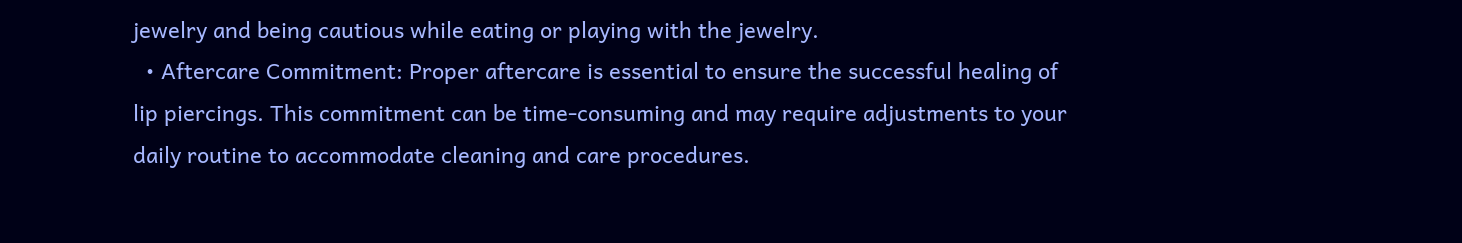jewelry and being cautious while eating or playing with the jewelry.
  • Aftercare Commitment: Proper aftercare is essential to ensure the successful healing of lip piercings. This commitment can be time-consuming and may require adjustments to your daily routine to accommodate cleaning and care procedures.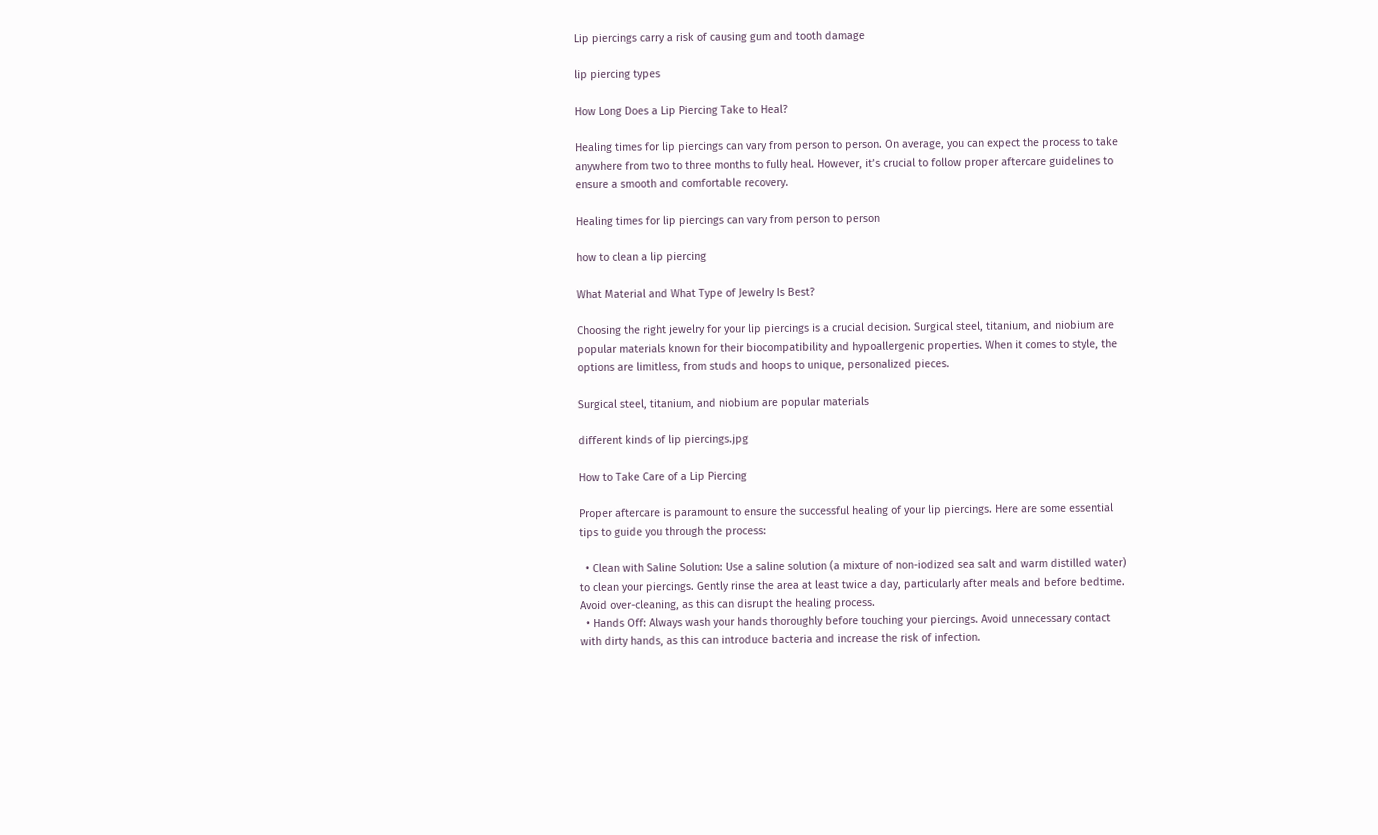Lip piercings carry a risk of causing gum and tooth damage

lip piercing types

How Long Does a Lip Piercing Take to Heal?

Healing times for lip piercings can vary from person to person. On average, you can expect the process to take anywhere from two to three months to fully heal. However, it’s crucial to follow proper aftercare guidelines to ensure a smooth and comfortable recovery.

Healing times for lip piercings can vary from person to person

how to clean a lip piercing

What Material and What Type of Jewelry Is Best?

Choosing the right jewelry for your lip piercings is a crucial decision. Surgical steel, titanium, and niobium are popular materials known for their biocompatibility and hypoallergenic properties. When it comes to style, the options are limitless, from studs and hoops to unique, personalized pieces.

Surgical steel, titanium, and niobium are popular materials

different kinds of lip piercings.jpg

How to Take Care of a Lip Piercing

Proper aftercare is paramount to ensure the successful healing of your lip piercings. Here are some essential tips to guide you through the process:

  • Clean with Saline Solution: Use a saline solution (a mixture of non-iodized sea salt and warm distilled water) to clean your piercings. Gently rinse the area at least twice a day, particularly after meals and before bedtime. Avoid over-cleaning, as this can disrupt the healing process.
  • Hands Off: Always wash your hands thoroughly before touching your piercings. Avoid unnecessary contact with dirty hands, as this can introduce bacteria and increase the risk of infection.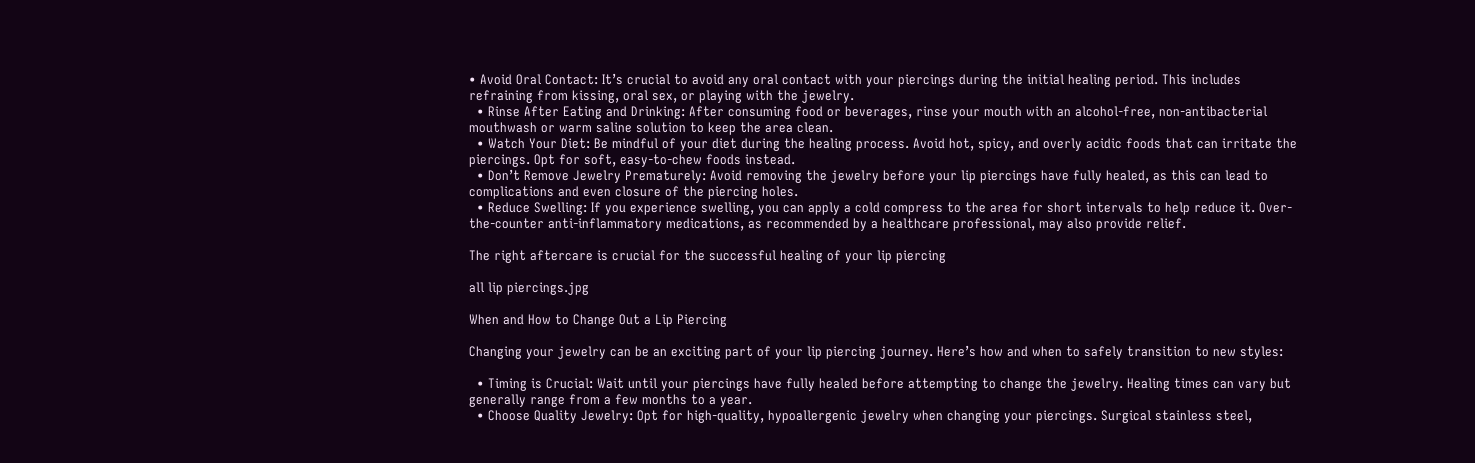• Avoid Oral Contact: It’s crucial to avoid any oral contact with your piercings during the initial healing period. This includes refraining from kissing, oral sex, or playing with the jewelry.
  • Rinse After Eating and Drinking: After consuming food or beverages, rinse your mouth with an alcohol-free, non-antibacterial mouthwash or warm saline solution to keep the area clean.
  • Watch Your Diet: Be mindful of your diet during the healing process. Avoid hot, spicy, and overly acidic foods that can irritate the piercings. Opt for soft, easy-to-chew foods instead.
  • Don’t Remove Jewelry Prematurely: Avoid removing the jewelry before your lip piercings have fully healed, as this can lead to complications and even closure of the piercing holes.
  • Reduce Swelling: If you experience swelling, you can apply a cold compress to the area for short intervals to help reduce it. Over-the-counter anti-inflammatory medications, as recommended by a healthcare professional, may also provide relief.

The right aftercare is crucial for the successful healing of your lip piercing

all lip piercings.jpg

When and How to Change Out a Lip Piercing

Changing your jewelry can be an exciting part of your lip piercing journey. Here’s how and when to safely transition to new styles:

  • Timing is Crucial: Wait until your piercings have fully healed before attempting to change the jewelry. Healing times can vary but generally range from a few months to a year.
  • Choose Quality Jewelry: Opt for high-quality, hypoallergenic jewelry when changing your piercings. Surgical stainless steel,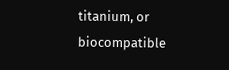titanium, or biocompatible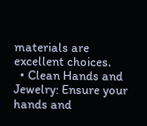materials are excellent choices.
  • Clean Hands and Jewelry: Ensure your hands and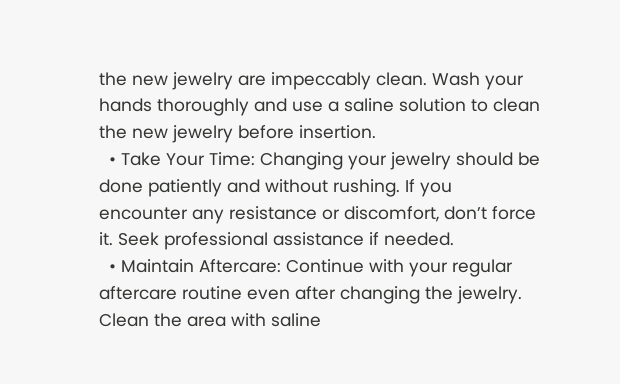the new jewelry are impeccably clean. Wash your hands thoroughly and use a saline solution to clean the new jewelry before insertion.
  • Take Your Time: Changing your jewelry should be done patiently and without rushing. If you encounter any resistance or discomfort, don’t force it. Seek professional assistance if needed.
  • Maintain Aftercare: Continue with your regular aftercare routine even after changing the jewelry. Clean the area with saline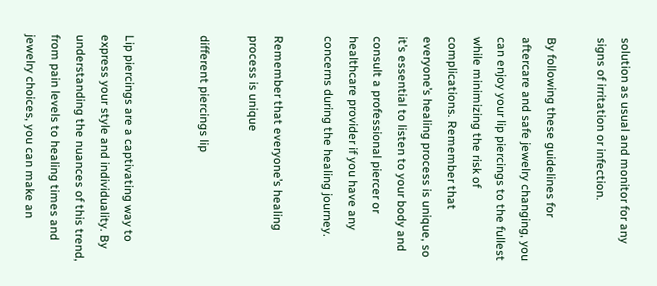solution as usual and monitor for any signs of irritation or infection.

By following these guidelines for aftercare and safe jewelry changing, you can enjoy your lip piercings to the fullest while minimizing the risk of complications. Remember that everyone’s healing process is unique, so it’s essential to listen to your body and consult a professional piercer or healthcare provider if you have any concerns during the healing journey.

Remember that everyone’s healing process is unique

different piercings lip


Lip piercings are a captivating way to express your style and individuality. By understanding the nuances of this trend, from pain levels to healing times and jewelry choices, you can make an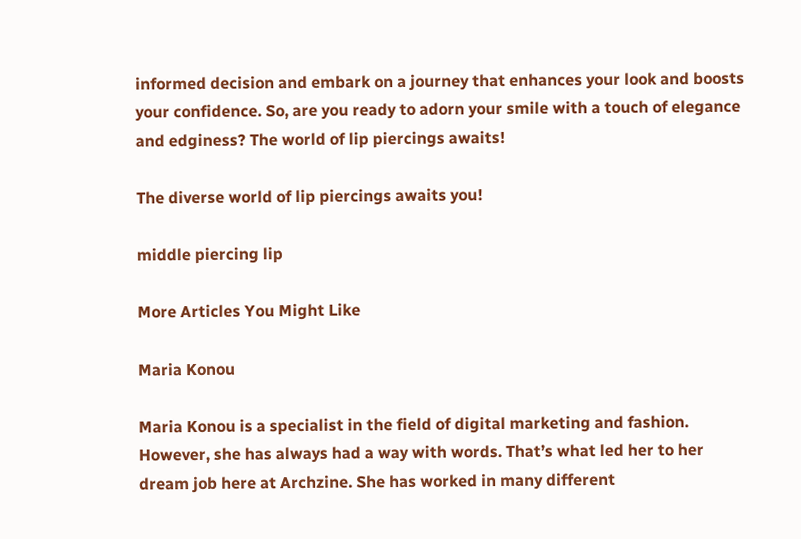informed decision and embark on a journey that enhances your look and boosts your confidence. So, are you ready to adorn your smile with a touch of elegance and edginess? The world of lip piercings awaits!

The diverse world of lip piercings awaits you!

middle piercing lip

More Articles You Might Like

Maria Konou

Maria Konou is a specialist in the field of digital marketing and fashion. However, she has always had a way with words. That’s what led her to her dream job here at Archzine. She has worked in many different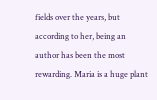fields over the years, but according to her, being an author has been the most rewarding. Maria is a huge plant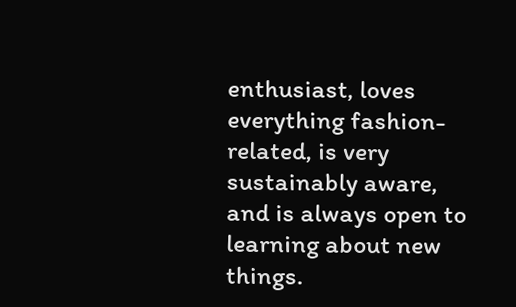enthusiast, loves everything fashion-related, is very sustainably aware, and is always open to learning about new things.